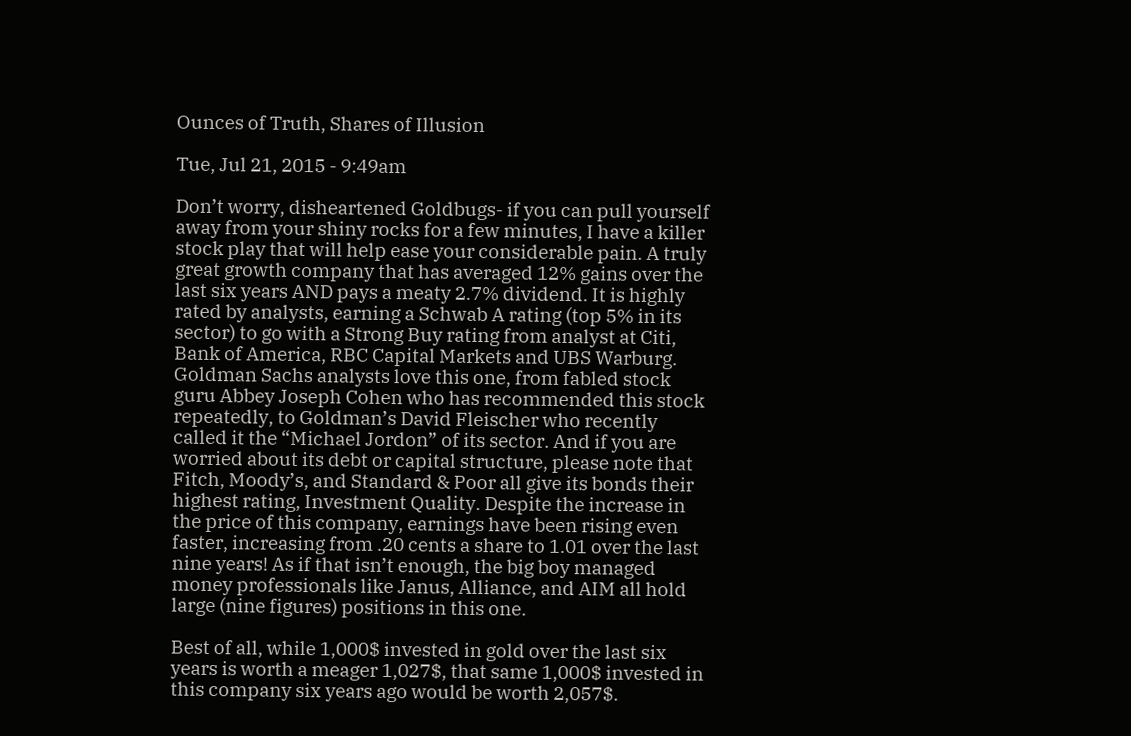Ounces of Truth, Shares of Illusion

Tue, Jul 21, 2015 - 9:49am

Don’t worry, disheartened Goldbugs- if you can pull yourself away from your shiny rocks for a few minutes, I have a killer stock play that will help ease your considerable pain. A truly great growth company that has averaged 12% gains over the last six years AND pays a meaty 2.7% dividend. It is highly rated by analysts, earning a Schwab A rating (top 5% in its sector) to go with a Strong Buy rating from analyst at Citi, Bank of America, RBC Capital Markets and UBS Warburg. Goldman Sachs analysts love this one, from fabled stock guru Abbey Joseph Cohen who has recommended this stock repeatedly, to Goldman’s David Fleischer who recently called it the “Michael Jordon” of its sector. And if you are worried about its debt or capital structure, please note that Fitch, Moody’s, and Standard & Poor all give its bonds their highest rating, Investment Quality. Despite the increase in the price of this company, earnings have been rising even faster, increasing from .20 cents a share to 1.01 over the last nine years! As if that isn’t enough, the big boy managed money professionals like Janus, Alliance, and AIM all hold large (nine figures) positions in this one.

Best of all, while 1,000$ invested in gold over the last six years is worth a meager 1,027$, that same 1,000$ invested in this company six years ago would be worth 2,057$.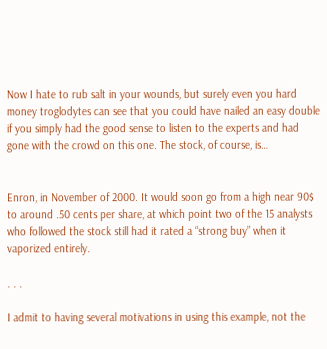Now I hate to rub salt in your wounds, but surely even you hard money troglodytes can see that you could have nailed an easy double if you simply had the good sense to listen to the experts and had gone with the crowd on this one. The stock, of course, is…


Enron, in November of 2000. It would soon go from a high near 90$ to around .50 cents per share, at which point two of the 15 analysts who followed the stock still had it rated a “strong buy” when it vaporized entirely.

. . .

I admit to having several motivations in using this example, not the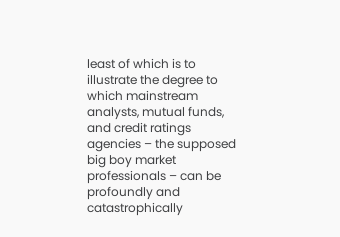least of which is to illustrate the degree to which mainstream analysts, mutual funds, and credit ratings agencies – the supposed big boy market professionals – can be profoundly and catastrophically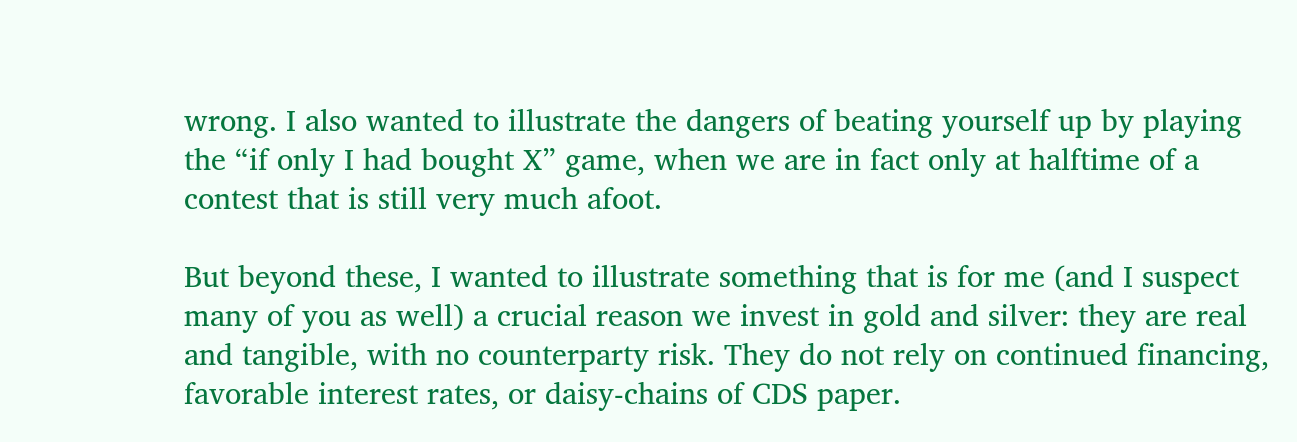wrong. I also wanted to illustrate the dangers of beating yourself up by playing the “if only I had bought X” game, when we are in fact only at halftime of a contest that is still very much afoot.

But beyond these, I wanted to illustrate something that is for me (and I suspect many of you as well) a crucial reason we invest in gold and silver: they are real and tangible, with no counterparty risk. They do not rely on continued financing, favorable interest rates, or daisy-chains of CDS paper.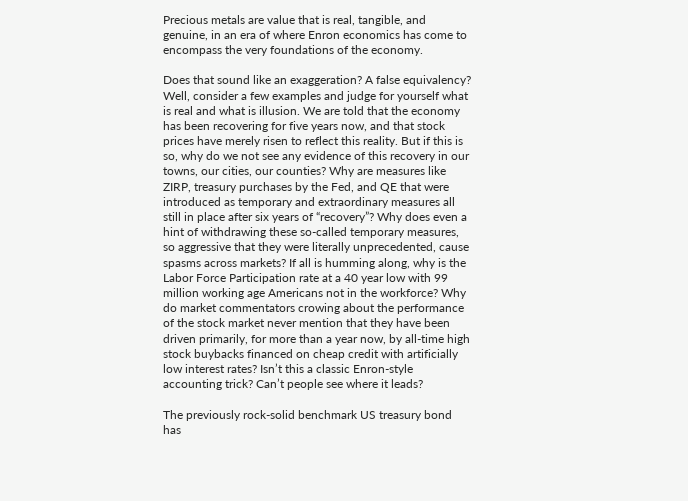Precious metals are value that is real, tangible, and genuine, in an era of where Enron economics has come to encompass the very foundations of the economy.

Does that sound like an exaggeration? A false equivalency? Well, consider a few examples and judge for yourself what is real and what is illusion. We are told that the economy has been recovering for five years now, and that stock prices have merely risen to reflect this reality. But if this is so, why do we not see any evidence of this recovery in our towns, our cities, our counties? Why are measures like ZIRP, treasury purchases by the Fed, and QE that were introduced as temporary and extraordinary measures all still in place after six years of “recovery”? Why does even a hint of withdrawing these so-called temporary measures, so aggressive that they were literally unprecedented, cause spasms across markets? If all is humming along, why is the Labor Force Participation rate at a 40 year low with 99 million working age Americans not in the workforce? Why do market commentators crowing about the performance of the stock market never mention that they have been driven primarily, for more than a year now, by all-time high stock buybacks financed on cheap credit with artificially low interest rates? Isn’t this a classic Enron-style accounting trick? Can’t people see where it leads?

The previously rock-solid benchmark US treasury bond has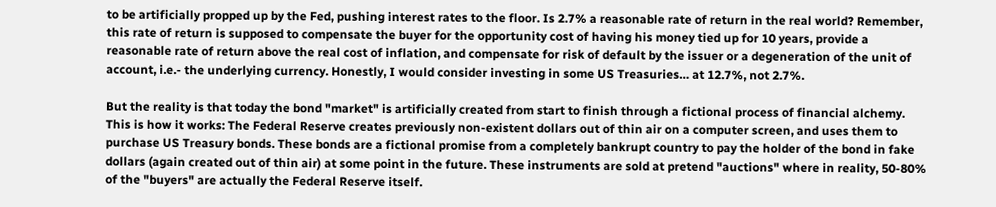to be artificially propped up by the Fed, pushing interest rates to the floor. Is 2.7% a reasonable rate of return in the real world? Remember, this rate of return is supposed to compensate the buyer for the opportunity cost of having his money tied up for 10 years, provide a reasonable rate of return above the real cost of inflation, and compensate for risk of default by the issuer or a degeneration of the unit of account, i.e.- the underlying currency. Honestly, I would consider investing in some US Treasuries… at 12.7%, not 2.7%.

But the reality is that today the bond "market" is artificially created from start to finish through a fictional process of financial alchemy. This is how it works: The Federal Reserve creates previously non-existent dollars out of thin air on a computer screen, and uses them to purchase US Treasury bonds. These bonds are a fictional promise from a completely bankrupt country to pay the holder of the bond in fake dollars (again created out of thin air) at some point in the future. These instruments are sold at pretend "auctions" where in reality, 50-80% of the "buyers" are actually the Federal Reserve itself.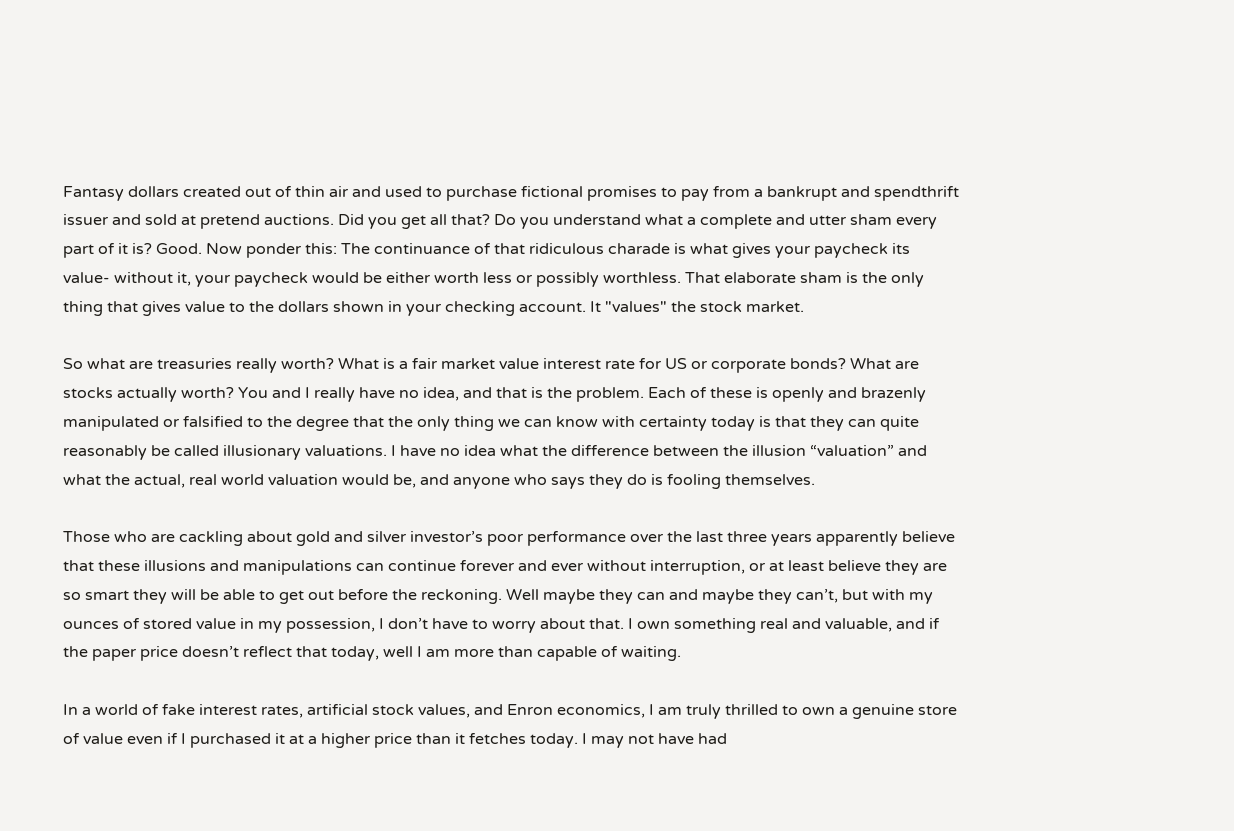Fantasy dollars created out of thin air and used to purchase fictional promises to pay from a bankrupt and spendthrift issuer and sold at pretend auctions. Did you get all that? Do you understand what a complete and utter sham every part of it is? Good. Now ponder this: The continuance of that ridiculous charade is what gives your paycheck its value- without it, your paycheck would be either worth less or possibly worthless. That elaborate sham is the only thing that gives value to the dollars shown in your checking account. It "values" the stock market.

So what are treasuries really worth? What is a fair market value interest rate for US or corporate bonds? What are stocks actually worth? You and I really have no idea, and that is the problem. Each of these is openly and brazenly manipulated or falsified to the degree that the only thing we can know with certainty today is that they can quite reasonably be called illusionary valuations. I have no idea what the difference between the illusion “valuation” and what the actual, real world valuation would be, and anyone who says they do is fooling themselves.

Those who are cackling about gold and silver investor’s poor performance over the last three years apparently believe that these illusions and manipulations can continue forever and ever without interruption, or at least believe they are so smart they will be able to get out before the reckoning. Well maybe they can and maybe they can’t, but with my ounces of stored value in my possession, I don’t have to worry about that. I own something real and valuable, and if the paper price doesn’t reflect that today, well I am more than capable of waiting.

In a world of fake interest rates, artificial stock values, and Enron economics, I am truly thrilled to own a genuine store of value even if I purchased it at a higher price than it fetches today. I may not have had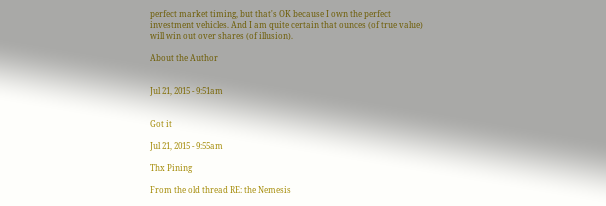perfect market timing, but that's OK because I own the perfect investment vehicles. And I am quite certain that ounces (of true value) will win out over shares (of illusion).

About the Author


Jul 21, 2015 - 9:51am


Got it

Jul 21, 2015 - 9:55am

Thx Pining

From the old thread RE: the Nemesis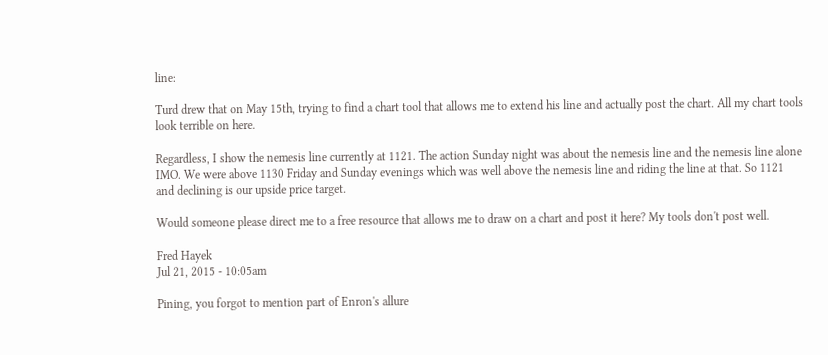line:

Turd drew that on May 15th, trying to find a chart tool that allows me to extend his line and actually post the chart. All my chart tools look terrible on here.

Regardless, I show the nemesis line currently at 1121. The action Sunday night was about the nemesis line and the nemesis line alone IMO. We were above 1130 Friday and Sunday evenings which was well above the nemesis line and riding the line at that. So 1121 and declining is our upside price target.

Would someone please direct me to a free resource that allows me to draw on a chart and post it here? My tools don't post well.

Fred Hayek
Jul 21, 2015 - 10:05am

Pining, you forgot to mention part of Enron's allure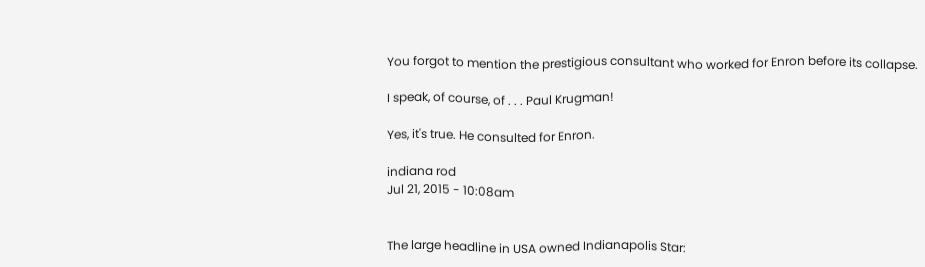You forgot to mention the prestigious consultant who worked for Enron before its collapse.

I speak, of course, of . . . Paul Krugman!

Yes, it's true. He consulted for Enron.

indiana rod
Jul 21, 2015 - 10:08am


The large headline in USA owned Indianapolis Star: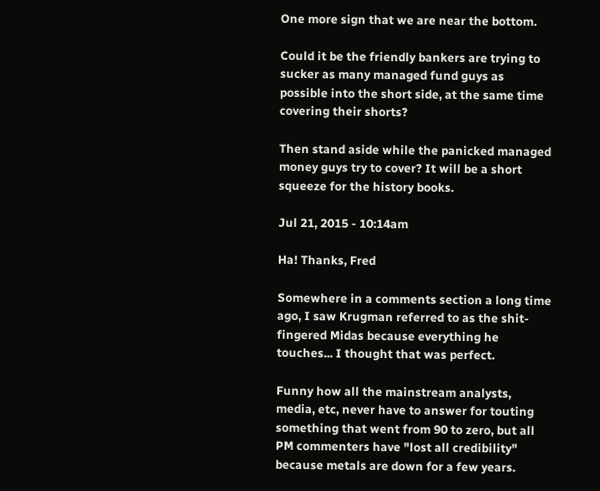One more sign that we are near the bottom.

Could it be the friendly bankers are trying to sucker as many managed fund guys as possible into the short side, at the same time covering their shorts?

Then stand aside while the panicked managed money guys try to cover? It will be a short squeeze for the history books.

Jul 21, 2015 - 10:14am

Ha! Thanks, Fred

Somewhere in a comments section a long time ago, I saw Krugman referred to as the shit-fingered Midas because everything he touches... I thought that was perfect.

Funny how all the mainstream analysts, media, etc, never have to answer for touting something that went from 90 to zero, but all PM commenters have "lost all credibility" because metals are down for a few years.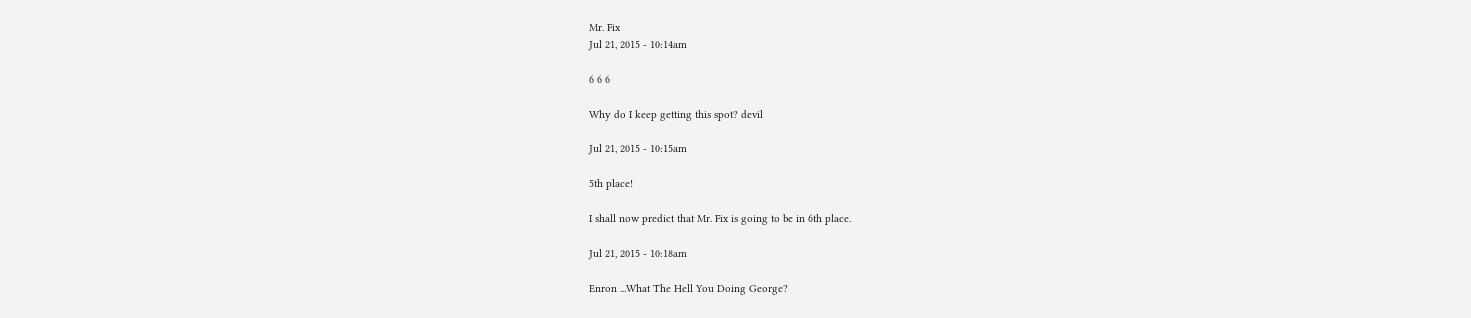Mr. Fix
Jul 21, 2015 - 10:14am

6 6 6

Why do I keep getting this spot? devil

Jul 21, 2015 - 10:15am

5th place!

I shall now predict that Mr. Fix is going to be in 6th place.

Jul 21, 2015 - 10:18am

Enron ...What The Hell You Doing George?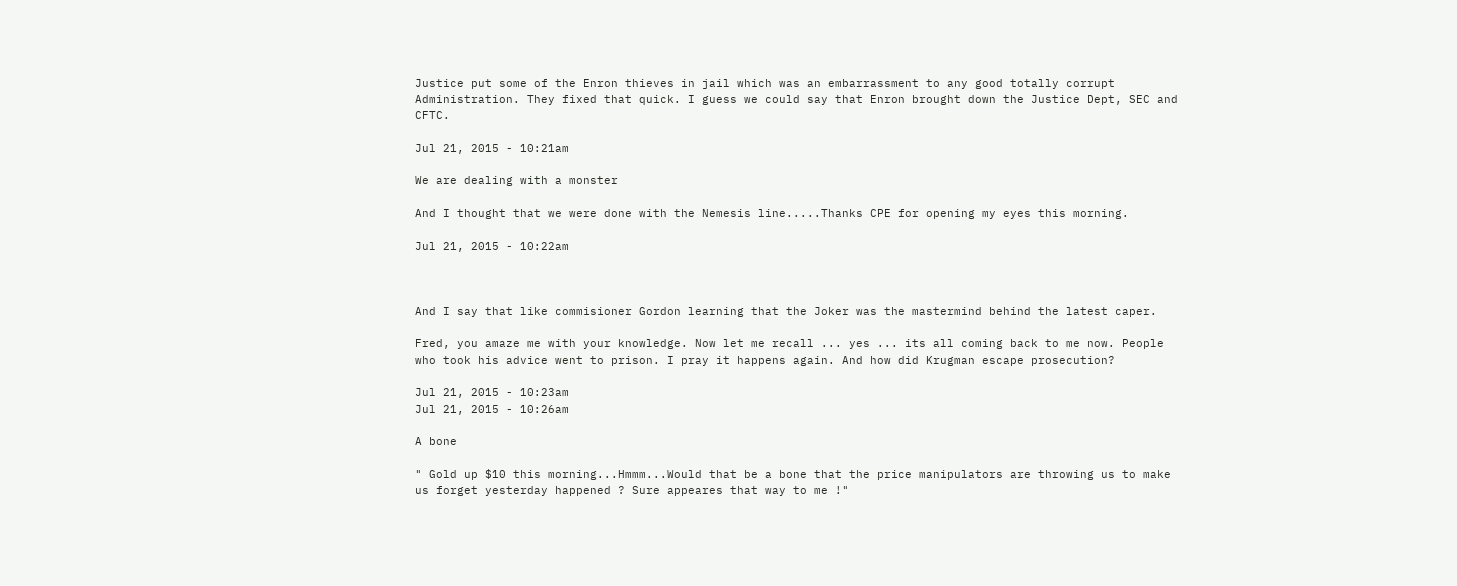Justice put some of the Enron thieves in jail which was an embarrassment to any good totally corrupt Administration. They fixed that quick. I guess we could say that Enron brought down the Justice Dept, SEC and CFTC.

Jul 21, 2015 - 10:21am

We are dealing with a monster

And I thought that we were done with the Nemesis line.....Thanks CPE for opening my eyes this morning.

Jul 21, 2015 - 10:22am



And I say that like commisioner Gordon learning that the Joker was the mastermind behind the latest caper.

Fred, you amaze me with your knowledge. Now let me recall ... yes ... its all coming back to me now. People who took his advice went to prison. I pray it happens again. And how did Krugman escape prosecution?

Jul 21, 2015 - 10:23am
Jul 21, 2015 - 10:26am

A bone

" Gold up $10 this morning...Hmmm...Would that be a bone that the price manipulators are throwing us to make us forget yesterday happened ? Sure appeares that way to me !"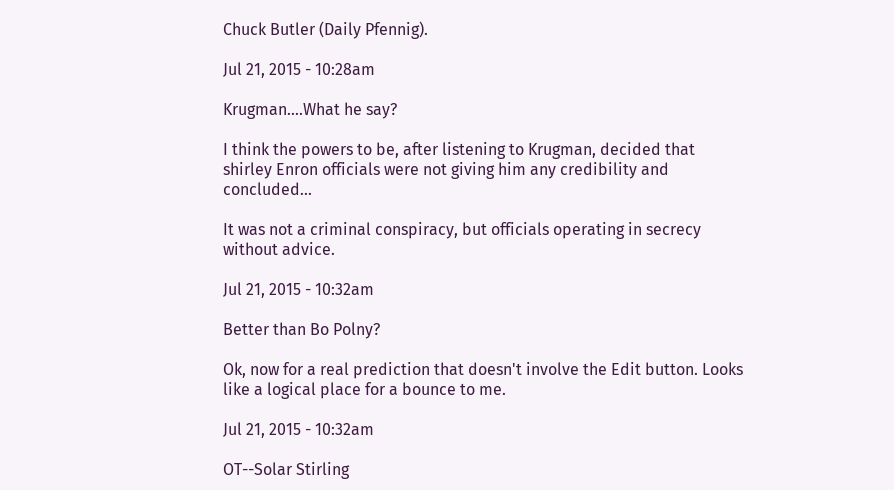Chuck Butler (Daily Pfennig).

Jul 21, 2015 - 10:28am

Krugman....What he say?

I think the powers to be, after listening to Krugman, decided that shirley Enron officials were not giving him any credibility and concluded...

It was not a criminal conspiracy, but officials operating in secrecy without advice.

Jul 21, 2015 - 10:32am

Better than Bo Polny?

Ok, now for a real prediction that doesn't involve the Edit button. Looks like a logical place for a bounce to me.

Jul 21, 2015 - 10:32am

OT--Solar Stirling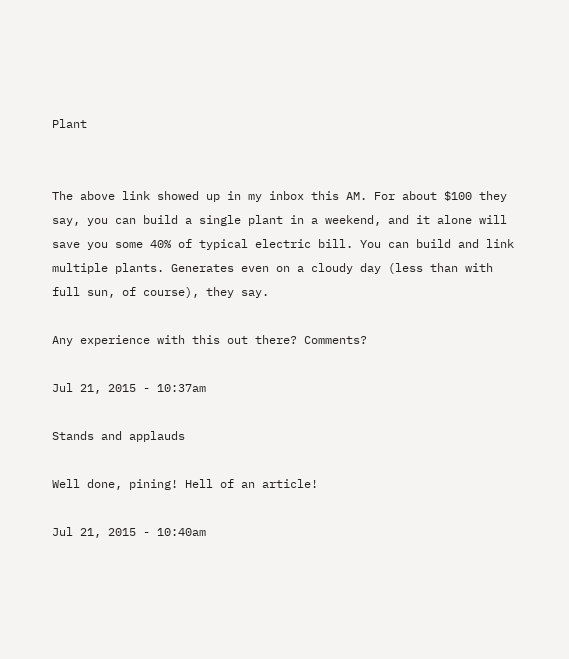Plant


The above link showed up in my inbox this AM. For about $100 they say, you can build a single plant in a weekend, and it alone will save you some 40% of typical electric bill. You can build and link multiple plants. Generates even on a cloudy day (less than with full sun, of course), they say.

Any experience with this out there? Comments?

Jul 21, 2015 - 10:37am

Stands and applauds

Well done, pining! Hell of an article!

Jul 21, 2015 - 10:40am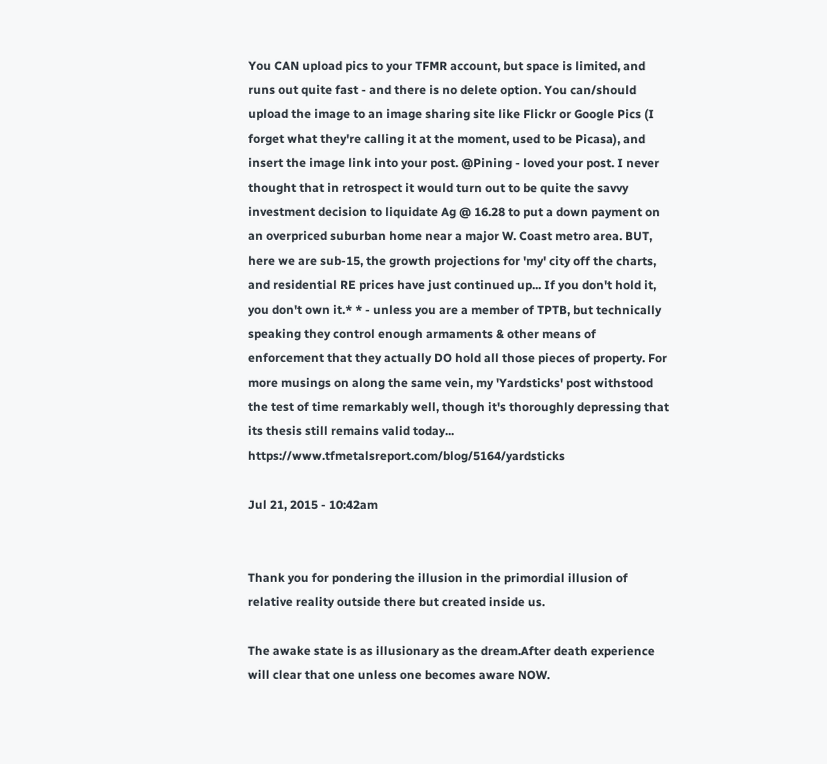You CAN upload pics to your TFMR account, but space is limited, and runs out quite fast - and there is no delete option. You can/should upload the image to an image sharing site like Flickr or Google Pics (I forget what they're calling it at the moment, used to be Picasa), and insert the image link into your post. @Pining - loved your post. I never thought that in retrospect it would turn out to be quite the savvy investment decision to liquidate Ag @ 16.28 to put a down payment on an overpriced suburban home near a major W. Coast metro area. BUT, here we are sub-15, the growth projections for 'my' city off the charts, and residential RE prices have just continued up... If you don't hold it, you don't own it.* * - unless you are a member of TPTB, but technically speaking they control enough armaments & other means of enforcement that they actually DO hold all those pieces of property. For more musings on along the same vein, my 'Yardsticks' post withstood the test of time remarkably well, though it's thoroughly depressing that its thesis still remains valid today... https://www.tfmetalsreport.com/blog/5164/yardsticks

Jul 21, 2015 - 10:42am


Thank you for pondering the illusion in the primordial illusion of relative reality outside there but created inside us.

The awake state is as illusionary as the dream.After death experience will clear that one unless one becomes aware NOW.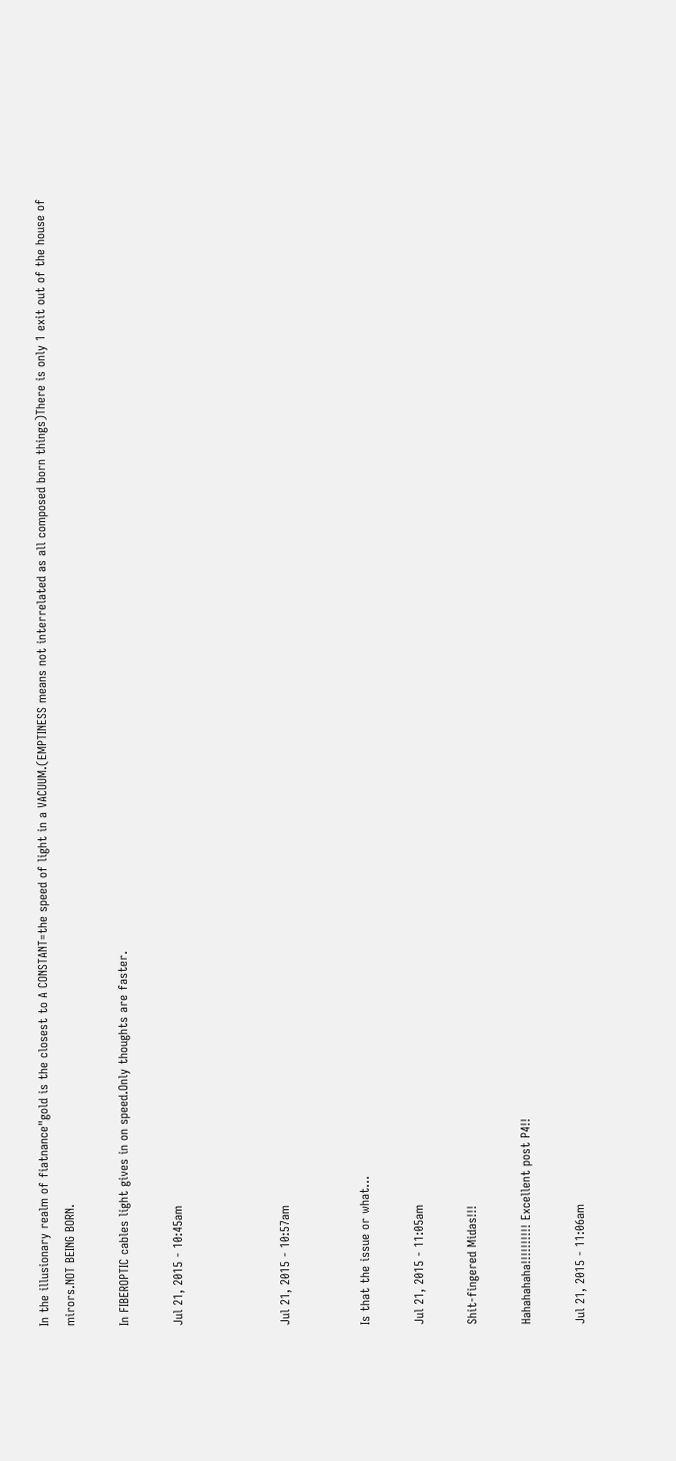In the illusionary realm of fiatnance"gold is the closest to A CONSTANT=the speed of light in a VACUUM.(EMPTINESS means not interrelated as all composed born things)There is only 1 exit out of the house of mirors.NOT BEING BORN.

In FIBEROPTIC cables light gives in on speed.Only thoughts are faster.

Jul 21, 2015 - 10:45am



Jul 21, 2015 - 10:57am


Is that the issue or what...

Jul 21, 2015 - 11:05am

Shit-fingered Midas!!!

Hahahahaha!!!!!!!!!! Excellent post P4!!

Jul 21, 2015 - 11:06am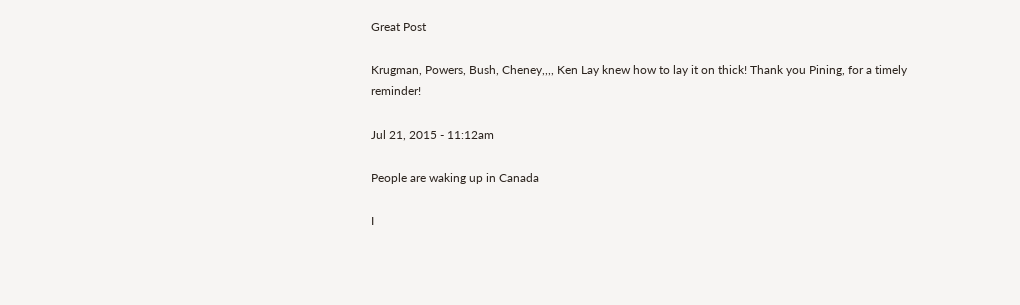Great Post

Krugman, Powers, Bush, Cheney,,,, Ken Lay knew how to lay it on thick! Thank you Pining, for a timely reminder!

Jul 21, 2015 - 11:12am

People are waking up in Canada

I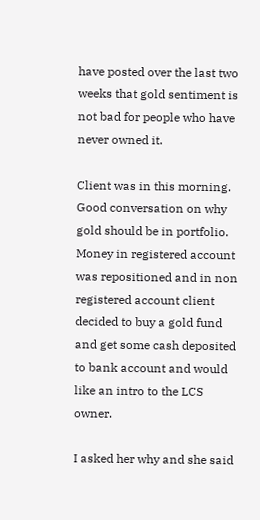have posted over the last two weeks that gold sentiment is not bad for people who have never owned it.

Client was in this morning. Good conversation on why gold should be in portfolio. Money in registered account was repositioned and in non registered account client decided to buy a gold fund and get some cash deposited to bank account and would like an intro to the LCS owner.

I asked her why and she said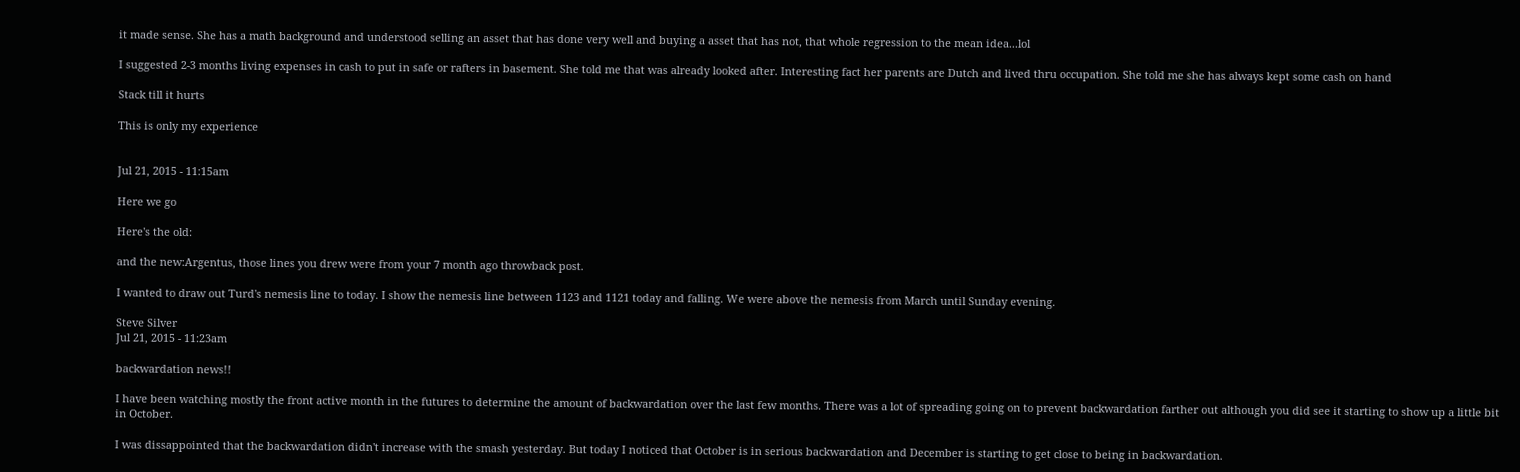it made sense. She has a math background and understood selling an asset that has done very well and buying a asset that has not, that whole regression to the mean idea...lol

I suggested 2-3 months living expenses in cash to put in safe or rafters in basement. She told me that was already looked after. Interesting fact her parents are Dutch and lived thru occupation. She told me she has always kept some cash on hand

Stack till it hurts

This is only my experience


Jul 21, 2015 - 11:15am

Here we go

Here's the old:

and the new:Argentus, those lines you drew were from your 7 month ago throwback post.

I wanted to draw out Turd's nemesis line to today. I show the nemesis line between 1123 and 1121 today and falling. We were above the nemesis from March until Sunday evening.

Steve Silver
Jul 21, 2015 - 11:23am

backwardation news!!

I have been watching mostly the front active month in the futures to determine the amount of backwardation over the last few months. There was a lot of spreading going on to prevent backwardation farther out although you did see it starting to show up a little bit in October.

I was dissappointed that the backwardation didn't increase with the smash yesterday. But today I noticed that October is in serious backwardation and December is starting to get close to being in backwardation.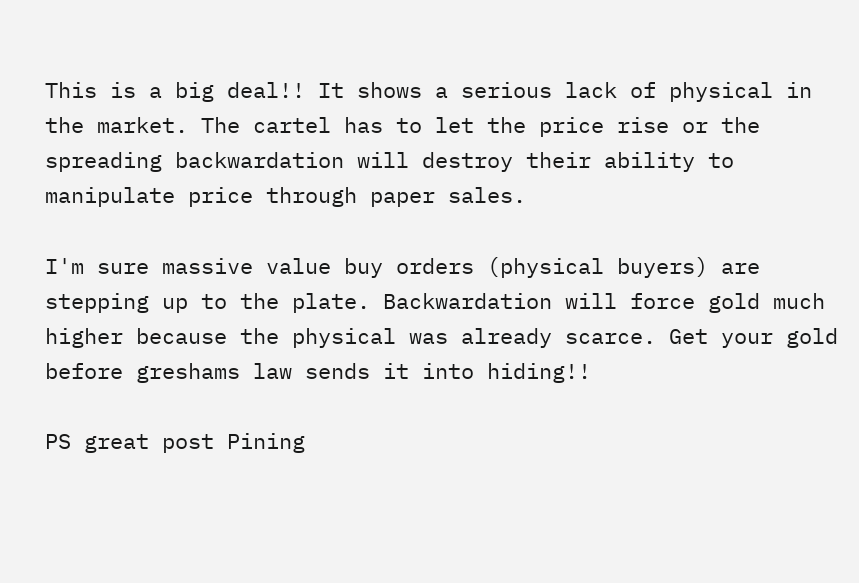This is a big deal!! It shows a serious lack of physical in the market. The cartel has to let the price rise or the spreading backwardation will destroy their ability to manipulate price through paper sales.

I'm sure massive value buy orders (physical buyers) are stepping up to the plate. Backwardation will force gold much higher because the physical was already scarce. Get your gold before greshams law sends it into hiding!!

PS great post Pining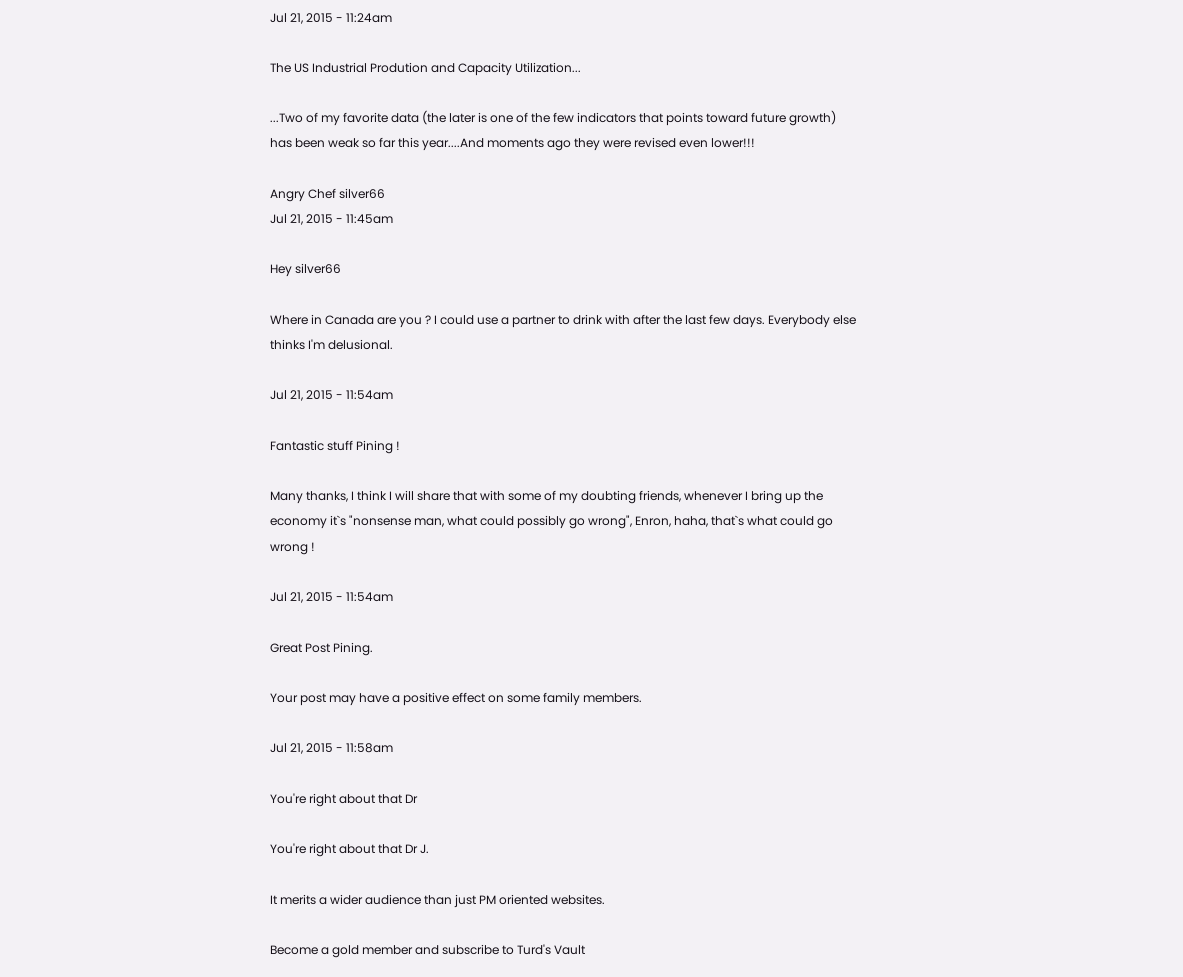Jul 21, 2015 - 11:24am

The US Industrial Prodution and Capacity Utilization...

...Two of my favorite data (the later is one of the few indicators that points toward future growth) has been weak so far this year....And moments ago they were revised even lower!!!

Angry Chef silver66
Jul 21, 2015 - 11:45am

Hey silver66

Where in Canada are you ? I could use a partner to drink with after the last few days. Everybody else thinks I'm delusional.

Jul 21, 2015 - 11:54am

Fantastic stuff Pining !

Many thanks, I think I will share that with some of my doubting friends, whenever I bring up the economy it`s "nonsense man, what could possibly go wrong", Enron, haha, that`s what could go wrong !

Jul 21, 2015 - 11:54am

Great Post Pining.

Your post may have a positive effect on some family members.

Jul 21, 2015 - 11:58am

You're right about that Dr

You're right about that Dr J.

It merits a wider audience than just PM oriented websites.

Become a gold member and subscribe to Turd's Vault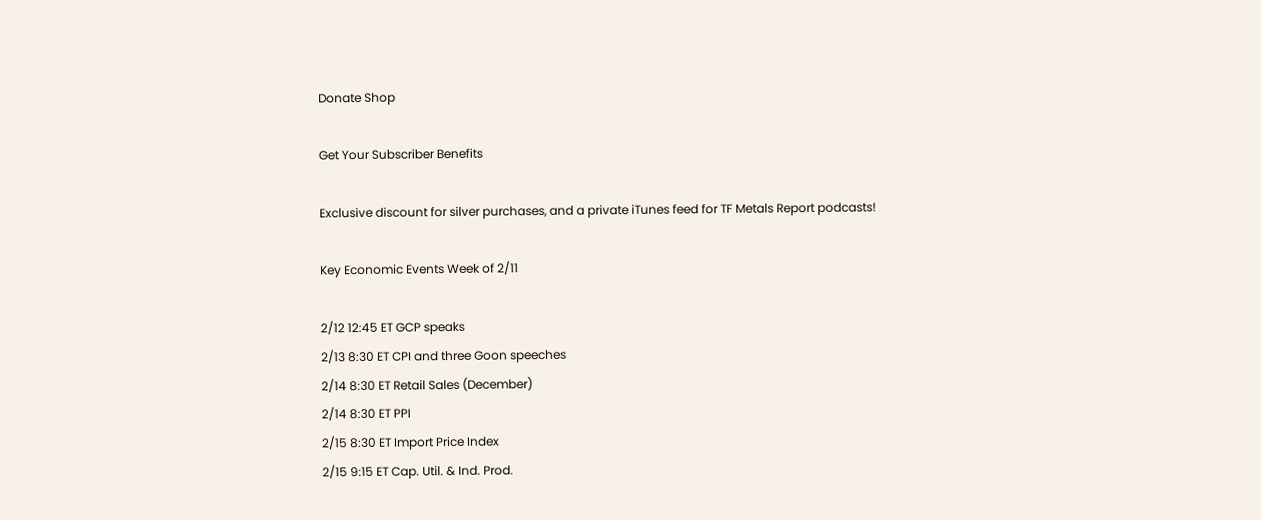Donate Shop

Get Your Subscriber Benefits

Exclusive discount for silver purchases, and a private iTunes feed for TF Metals Report podcasts!

Key Economic Events Week of 2/11

2/12 12:45 ET GCP speaks
2/13 8:30 ET CPI and three Goon speeches
2/14 8:30 ET Retail Sales (December)
2/14 8:30 ET PPI
2/15 8:30 ET Import Price Index
2/15 9:15 ET Cap. Util. & Ind. Prod.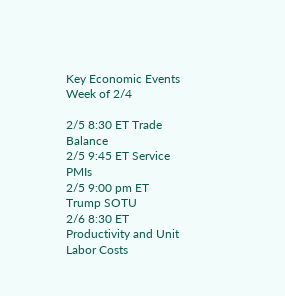Key Economic Events Week of 2/4

2/5 8:30 ET Trade Balance
2/5 9:45 ET Service PMIs
2/5 9:00 pm ET Trump SOTU
2/6 8:30 ET Productivity and Unit Labor Costs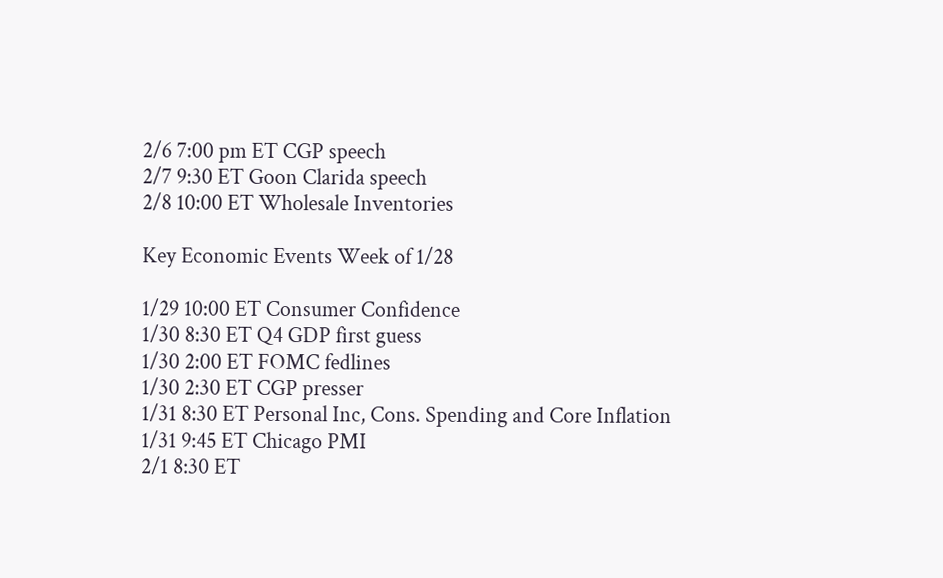2/6 7:00 pm ET CGP speech
2/7 9:30 ET Goon Clarida speech
2/8 10:00 ET Wholesale Inventories

Key Economic Events Week of 1/28

1/29 10:00 ET Consumer Confidence
1/30 8:30 ET Q4 GDP first guess
1/30 2:00 ET FOMC fedlines
1/30 2:30 ET CGP presser
1/31 8:30 ET Personal Inc, Cons. Spending and Core Inflation
1/31 9:45 ET Chicago PMI
2/1 8:30 ET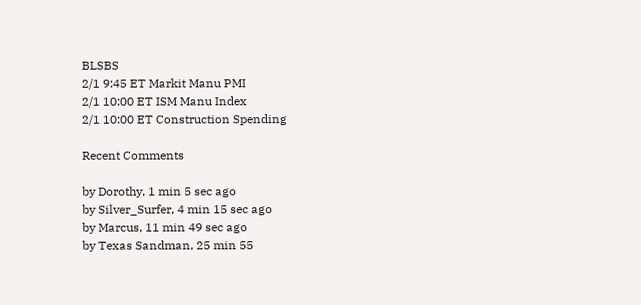BLSBS
2/1 9:45 ET Markit Manu PMI
2/1 10:00 ET ISM Manu Index
2/1 10:00 ET Construction Spending

Recent Comments

by Dorothy, 1 min 5 sec ago
by Silver_Surfer, 4 min 15 sec ago
by Marcus, 11 min 49 sec ago
by Texas Sandman, 25 min 55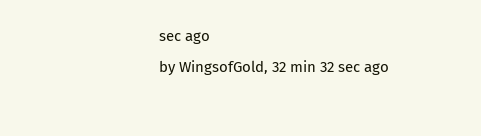sec ago
by WingsofGold, 32 min 32 sec ago